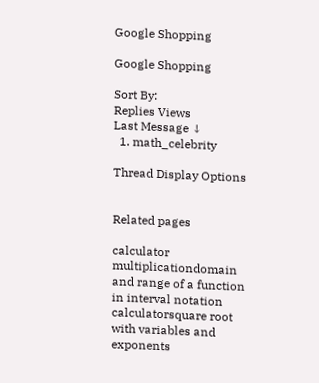Google Shopping

Google Shopping

Sort By:
Replies Views
Last Message ↓
  1. math_celebrity

Thread Display Options


Related pages

calculator multiplicationdomain and range of a function in interval notation calculatorsquare root with variables and exponents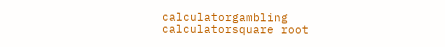calculatorgambling calculatorsquare root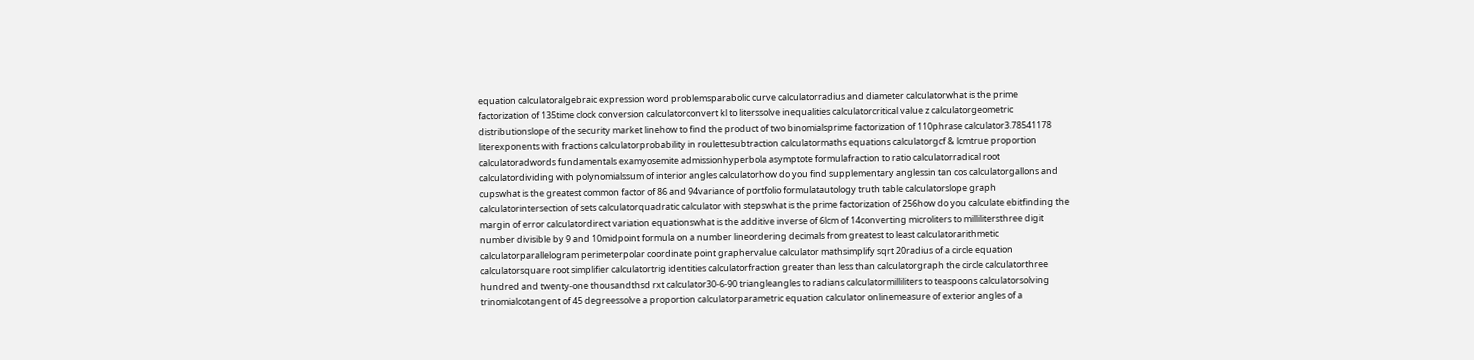equation calculatoralgebraic expression word problemsparabolic curve calculatorradius and diameter calculatorwhat is the prime factorization of 135time clock conversion calculatorconvert kl to literssolve inequalities calculatorcritical value z calculatorgeometric distributionslope of the security market linehow to find the product of two binomialsprime factorization of 110phrase calculator3.78541178 literexponents with fractions calculatorprobability in roulettesubtraction calculatormaths equations calculatorgcf & lcmtrue proportion calculatoradwords fundamentals examyosemite admissionhyperbola asymptote formulafraction to ratio calculatorradical root calculatordividing with polynomialssum of interior angles calculatorhow do you find supplementary anglessin tan cos calculatorgallons and cupswhat is the greatest common factor of 86 and 94variance of portfolio formulatautology truth table calculatorslope graph calculatorintersection of sets calculatorquadratic calculator with stepswhat is the prime factorization of 256how do you calculate ebitfinding the margin of error calculatordirect variation equationswhat is the additive inverse of 6lcm of 14converting microliters to millilitersthree digit number divisible by 9 and 10midpoint formula on a number lineordering decimals from greatest to least calculatorarithmetic calculatorparallelogram perimeterpolar coordinate point graphervalue calculator mathsimplify sqrt 20radius of a circle equation calculatorsquare root simplifier calculatortrig identities calculatorfraction greater than less than calculatorgraph the circle calculatorthree hundred and twenty-one thousandthsd rxt calculator30-6-90 triangleangles to radians calculatormilliliters to teaspoons calculatorsolving trinomialcotangent of 45 degreessolve a proportion calculatorparametric equation calculator onlinemeasure of exterior angles of a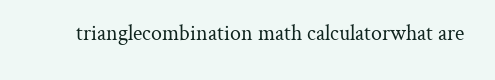trianglecombination math calculatorwhat are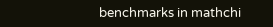benchmarks in mathchi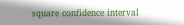square confidence interval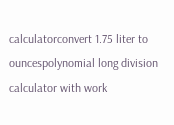calculatorconvert 1.75 liter to ouncespolynomial long division calculator with work